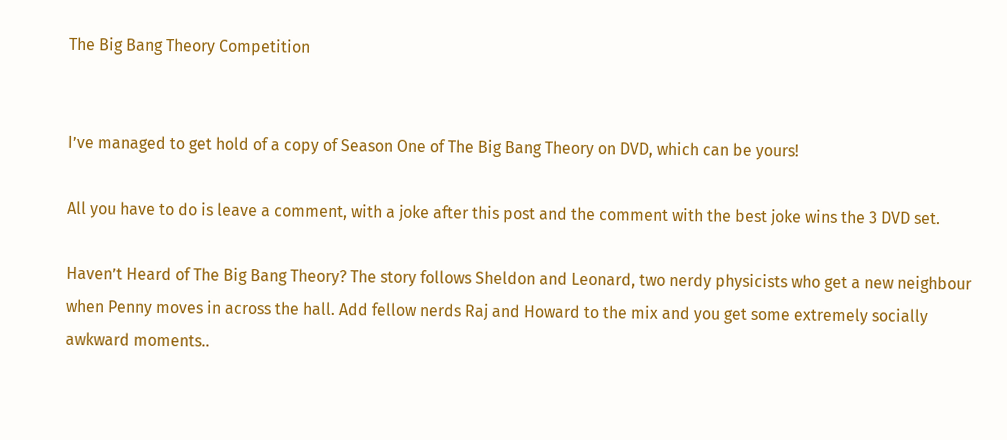The Big Bang Theory Competition


I’ve managed to get hold of a copy of Season One of The Big Bang Theory on DVD, which can be yours!

All you have to do is leave a comment, with a joke after this post and the comment with the best joke wins the 3 DVD set.

Haven’t Heard of The Big Bang Theory? The story follows Sheldon and Leonard, two nerdy physicists who get a new neighbour when Penny moves in across the hall. Add fellow nerds Raj and Howard to the mix and you get some extremely socially awkward moments..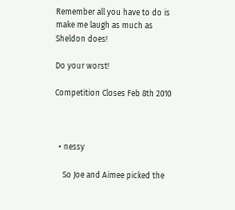Remember all you have to do is make me laugh as much as Sheldon does!

Do your worst!

Competition Closes Feb 8th 2010



  • nessy

    So Joe and Aimee picked the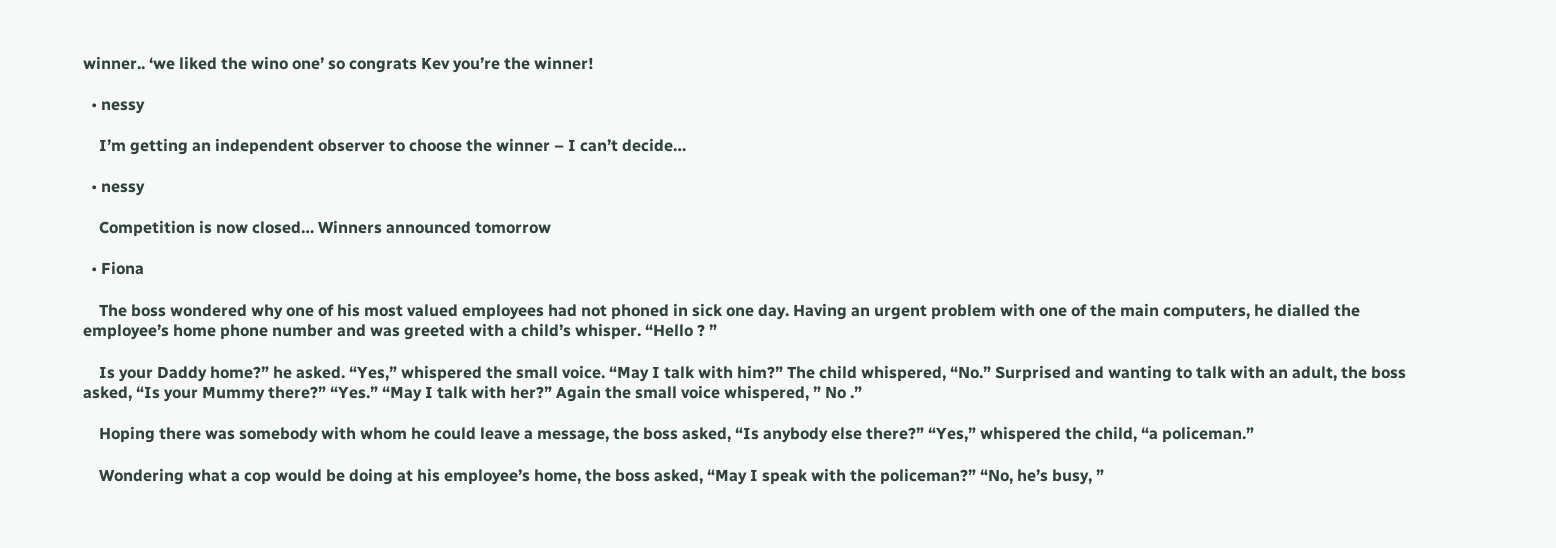winner.. ‘we liked the wino one’ so congrats Kev you’re the winner!

  • nessy

    I’m getting an independent observer to choose the winner – I can’t decide…

  • nessy

    Competition is now closed… Winners announced tomorrow

  • Fiona

    The boss wondered why one of his most valued employees had not phoned in sick one day. Having an urgent problem with one of the main computers, he dialled the employee’s home phone number and was greeted with a child’s whisper. “Hello ? ”

    Is your Daddy home?” he asked. “Yes,” whispered the small voice. “May I talk with him?” The child whispered, “No.” Surprised and wanting to talk with an adult, the boss asked, “Is your Mummy there?” “Yes.” “May I talk with her?” Again the small voice whispered, ” No .”

    Hoping there was somebody with whom he could leave a message, the boss asked, “Is anybody else there?” “Yes,” whispered the child, “a policeman.”

    Wondering what a cop would be doing at his employee’s home, the boss asked, “May I speak with the policeman?” “No, he’s busy, ”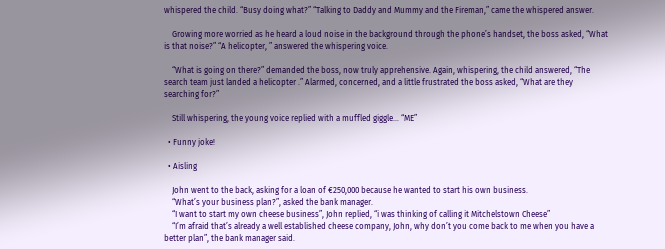whispered the child. “Busy doing what?” “Talking to Daddy and Mummy and the Fireman,” came the whispered answer.

    Growing more worried as he heard a loud noise in the background through the phone’s handset, the boss asked, “What is that noise?” “A helicopter, ” answered the whispering voice.

    “What is going on there?” demanded the boss, now truly apprehensive. Again, whispering, the child answered, “The search team just landed a helicopter .” Alarmed, concerned, and a little frustrated the boss asked, “What are they searching for?”

    Still whispering, the young voice replied with a muffled giggle… “ME”

  • Funny joke!

  • Aisling

    John went to the back, asking for a loan of €250,000 because he wanted to start his own business.
    “What’s your business plan?”, asked the bank manager.
    “I want to start my own cheese business”, John replied, “i was thinking of calling it Mitchelstown Cheese”
    “I’m afraid that’s already a well established cheese company, John, why don’t you come back to me when you have a better plan”, the bank manager said.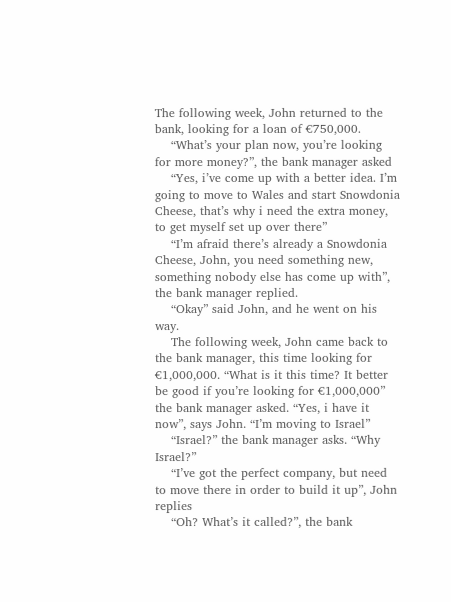The following week, John returned to the bank, looking for a loan of €750,000.
    “What’s your plan now, you’re looking for more money?”, the bank manager asked
    “Yes, i’ve come up with a better idea. I’m going to move to Wales and start Snowdonia Cheese, that’s why i need the extra money, to get myself set up over there”
    “I’m afraid there’s already a Snowdonia Cheese, John, you need something new, something nobody else has come up with”, the bank manager replied.
    “Okay” said John, and he went on his way.
    The following week, John came back to the bank manager, this time looking for €1,000,000. “What is it this time? It better be good if you’re looking for €1,000,000” the bank manager asked. “Yes, i have it now”, says John. “I’m moving to Israel”
    “Israel?” the bank manager asks. “Why Israel?”
    “I’ve got the perfect company, but need to move there in order to build it up”, John replies
    “Oh? What’s it called?”, the bank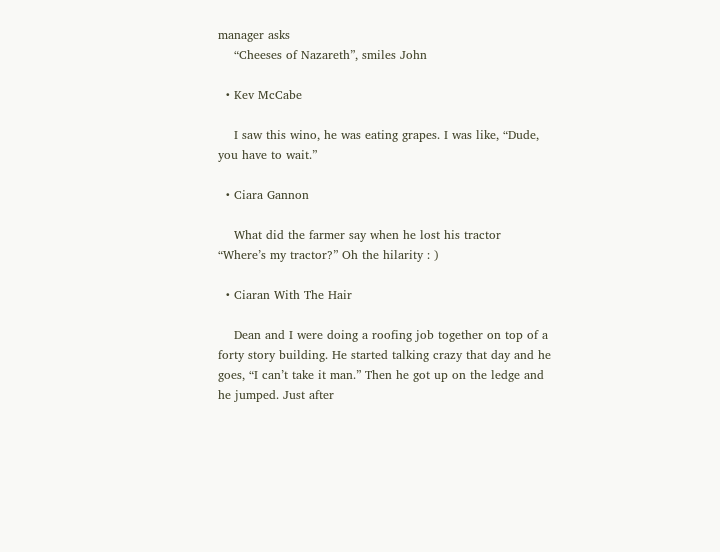manager asks
    “Cheeses of Nazareth”, smiles John

  • Kev McCabe

    I saw this wino, he was eating grapes. I was like, “Dude, you have to wait.”

  • Ciara Gannon

    What did the farmer say when he lost his tractor “Where’s my tractor?” Oh the hilarity : )

  • Ciaran With The Hair

    Dean and I were doing a roofing job together on top of a forty story building. He started talking crazy that day and he goes, “I can’t take it man.” Then he got up on the ledge and he jumped. Just after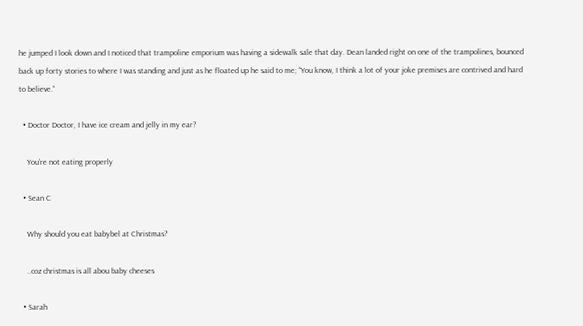he jumped I look down and I noticed that trampoline emporium was having a sidewalk sale that day. Dean landed right on one of the trampolines, bounced back up forty stories to where I was standing and just as he floated up he said to me; “You know, I think a lot of your joke premises are contrived and hard to believe.”

  • Doctor Doctor, I have ice cream and jelly in my ear?

    You’re not eating properly

  • Sean C

    Why should you eat babybel at Christmas?

    ..coz christmas is all abou baby cheeses

  • Sarah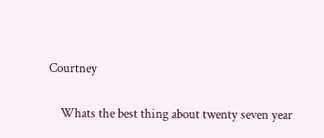Courtney

    Whats the best thing about twenty seven year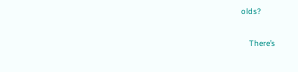olds?

    There’s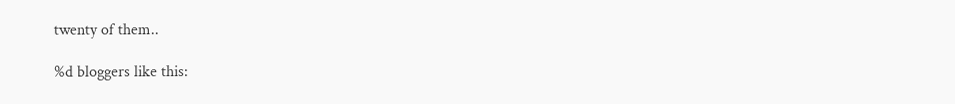twenty of them..

%d bloggers like this: